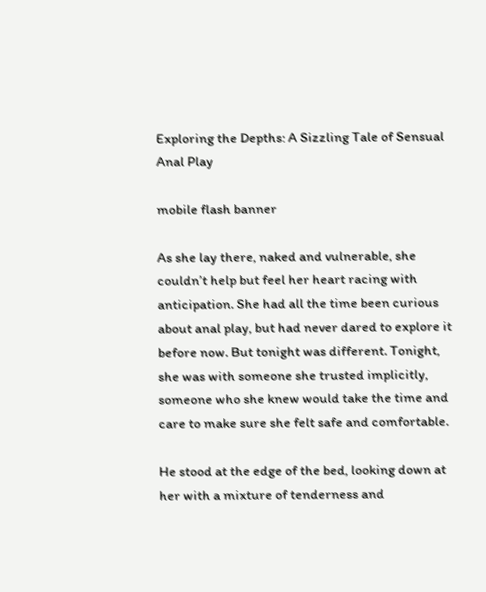Exploring the Depths: A Sizzling Tale of Sensual Anal Play

mobile flash banner

As she lay there, naked and vulnerable, she couldn’t help but feel her heart racing with anticipation. She had all the time been curious about anal play, but had never dared to explore it before now. But tonight was different. Tonight, she was with someone she trusted implicitly, someone who she knew would take the time and care to make sure she felt safe and comfortable.

He stood at the edge of the bed, looking down at her with a mixture of tenderness and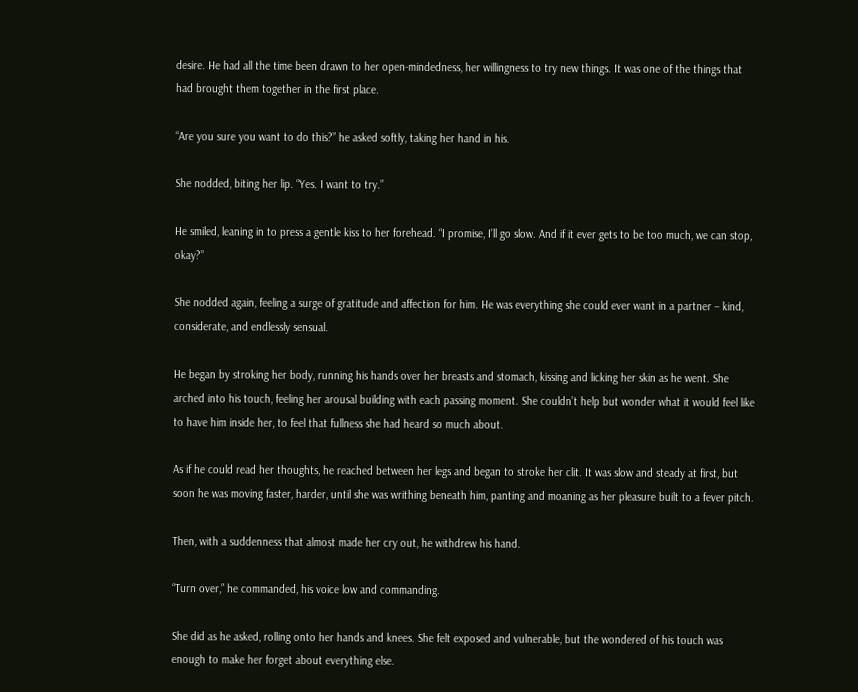desire. He had all the time been drawn to her open-mindedness, her willingness to try new things. It was one of the things that had brought them together in the first place.

“Are you sure you want to do this?” he asked softly, taking her hand in his.

She nodded, biting her lip. “Yes. I want to try.”

He smiled, leaning in to press a gentle kiss to her forehead. “I promise, I’ll go slow. And if it ever gets to be too much, we can stop, okay?”

She nodded again, feeling a surge of gratitude and affection for him. He was everything she could ever want in a partner – kind, considerate, and endlessly sensual.

He began by stroking her body, running his hands over her breasts and stomach, kissing and licking her skin as he went. She arched into his touch, feeling her arousal building with each passing moment. She couldn’t help but wonder what it would feel like to have him inside her, to feel that fullness she had heard so much about.

As if he could read her thoughts, he reached between her legs and began to stroke her clit. It was slow and steady at first, but soon he was moving faster, harder, until she was writhing beneath him, panting and moaning as her pleasure built to a fever pitch.

Then, with a suddenness that almost made her cry out, he withdrew his hand.

“Turn over,” he commanded, his voice low and commanding.

She did as he asked, rolling onto her hands and knees. She felt exposed and vulnerable, but the wondered of his touch was enough to make her forget about everything else.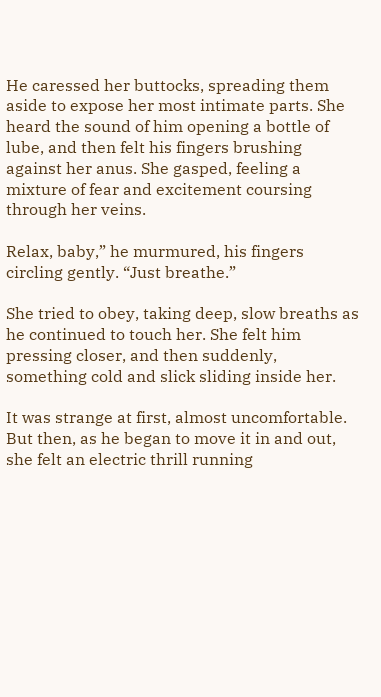He caressed her buttocks, spreading them aside to expose her most intimate parts. She heard the sound of him opening a bottle of lube, and then felt his fingers brushing against her anus. She gasped, feeling a mixture of fear and excitement coursing through her veins.

Relax, baby,” he murmured, his fingers circling gently. “Just breathe.”

She tried to obey, taking deep, slow breaths as he continued to touch her. She felt him pressing closer, and then suddenly, something cold and slick sliding inside her.

It was strange at first, almost uncomfortable. But then, as he began to move it in and out, she felt an electric thrill running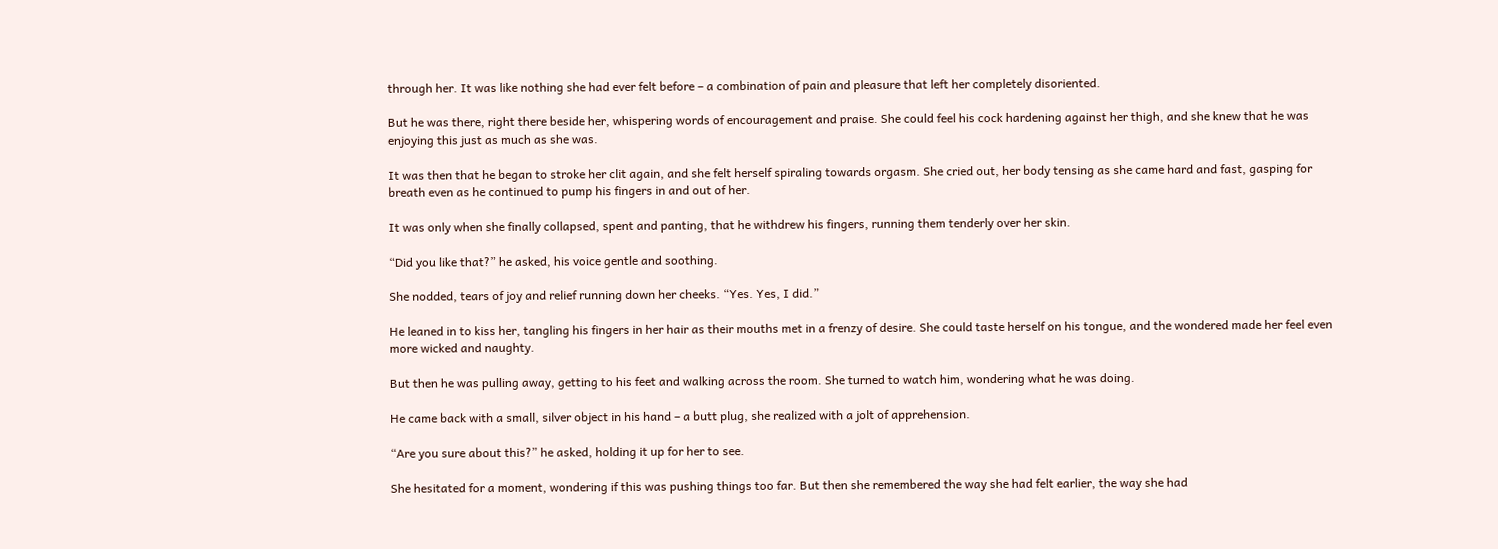through her. It was like nothing she had ever felt before – a combination of pain and pleasure that left her completely disoriented.

But he was there, right there beside her, whispering words of encouragement and praise. She could feel his cock hardening against her thigh, and she knew that he was enjoying this just as much as she was.

It was then that he began to stroke her clit again, and she felt herself spiraling towards orgasm. She cried out, her body tensing as she came hard and fast, gasping for breath even as he continued to pump his fingers in and out of her.

It was only when she finally collapsed, spent and panting, that he withdrew his fingers, running them tenderly over her skin.

“Did you like that?” he asked, his voice gentle and soothing.

She nodded, tears of joy and relief running down her cheeks. “Yes. Yes, I did.”

He leaned in to kiss her, tangling his fingers in her hair as their mouths met in a frenzy of desire. She could taste herself on his tongue, and the wondered made her feel even more wicked and naughty.

But then he was pulling away, getting to his feet and walking across the room. She turned to watch him, wondering what he was doing.

He came back with a small, silver object in his hand – a butt plug, she realized with a jolt of apprehension.

“Are you sure about this?” he asked, holding it up for her to see.

She hesitated for a moment, wondering if this was pushing things too far. But then she remembered the way she had felt earlier, the way she had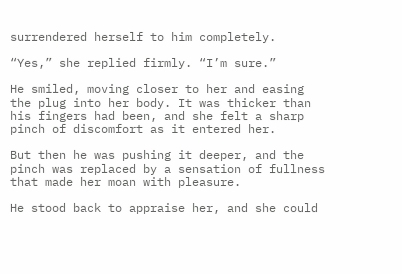surrendered herself to him completely.

“Yes,” she replied firmly. “I’m sure.”

He smiled, moving closer to her and easing the plug into her body. It was thicker than his fingers had been, and she felt a sharp pinch of discomfort as it entered her.

But then he was pushing it deeper, and the pinch was replaced by a sensation of fullness that made her moan with pleasure.

He stood back to appraise her, and she could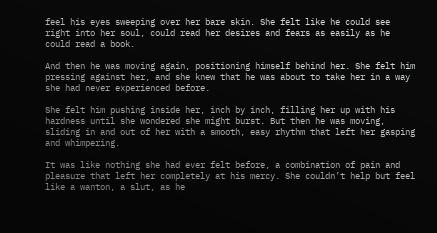feel his eyes sweeping over her bare skin. She felt like he could see right into her soul, could read her desires and fears as easily as he could read a book.

And then he was moving again, positioning himself behind her. She felt him pressing against her, and she knew that he was about to take her in a way she had never experienced before.

She felt him pushing inside her, inch by inch, filling her up with his hardness until she wondered she might burst. But then he was moving, sliding in and out of her with a smooth, easy rhythm that left her gasping and whimpering.

It was like nothing she had ever felt before, a combination of pain and pleasure that left her completely at his mercy. She couldn’t help but feel like a wanton, a slut, as he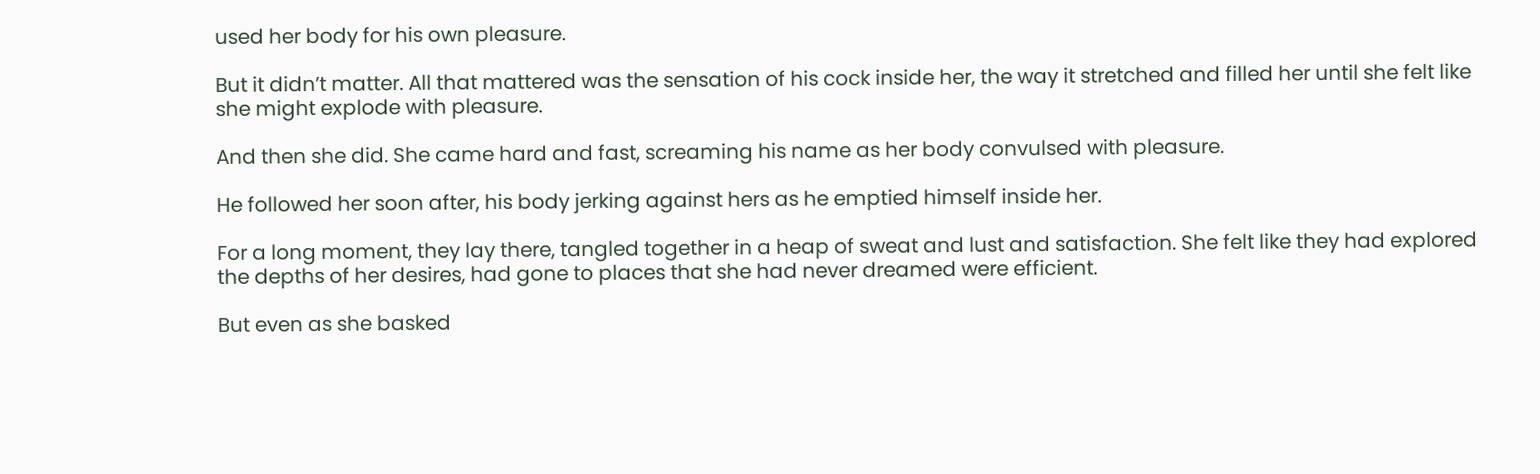used her body for his own pleasure.

But it didn’t matter. All that mattered was the sensation of his cock inside her, the way it stretched and filled her until she felt like she might explode with pleasure.

And then she did. She came hard and fast, screaming his name as her body convulsed with pleasure.

He followed her soon after, his body jerking against hers as he emptied himself inside her.

For a long moment, they lay there, tangled together in a heap of sweat and lust and satisfaction. She felt like they had explored the depths of her desires, had gone to places that she had never dreamed were efficient.

But even as she basked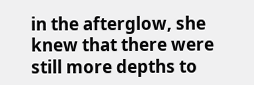in the afterglow, she knew that there were still more depths to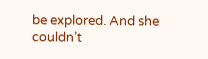be explored. And she couldn’t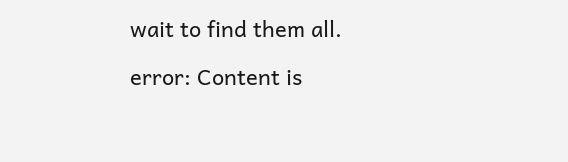wait to find them all.

error: Content is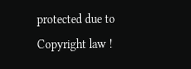protected due to Copyright law !